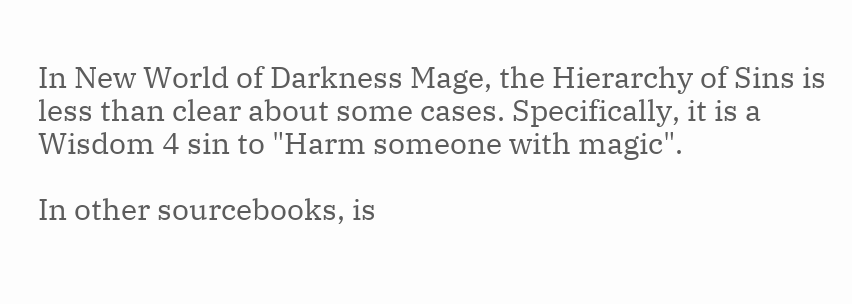In New World of Darkness Mage, the Hierarchy of Sins is less than clear about some cases. Specifically, it is a Wisdom 4 sin to "Harm someone with magic".

In other sourcebooks, is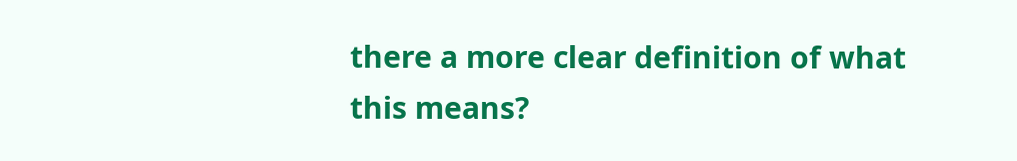there a more clear definition of what this means?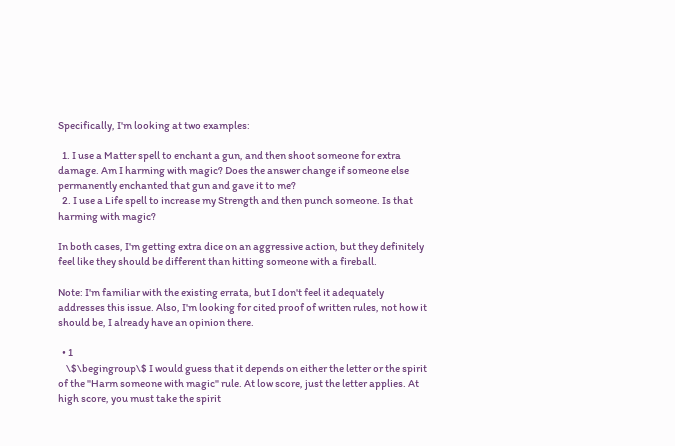Specifically, I'm looking at two examples:

  1. I use a Matter spell to enchant a gun, and then shoot someone for extra damage. Am I harming with magic? Does the answer change if someone else permanently enchanted that gun and gave it to me?
  2. I use a Life spell to increase my Strength and then punch someone. Is that harming with magic?

In both cases, I'm getting extra dice on an aggressive action, but they definitely feel like they should be different than hitting someone with a fireball.

Note: I'm familiar with the existing errata, but I don't feel it adequately addresses this issue. Also, I'm looking for cited proof of written rules, not how it should be, I already have an opinion there.

  • 1
    \$\begingroup\$ I would guess that it depends on either the letter or the spirit of the "Harm someone with magic" rule. At low score, just the letter applies. At high score, you must take the spirit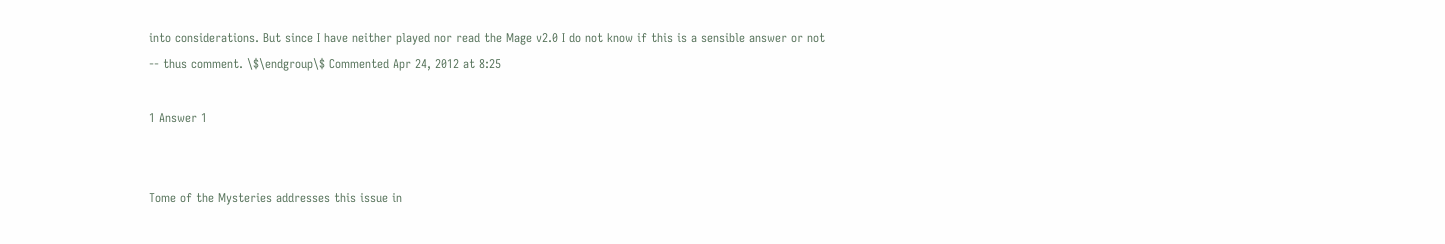into considerations. But since I have neither played nor read the Mage v2.0 I do not know if this is a sensible answer or not -- thus comment. \$\endgroup\$ Commented Apr 24, 2012 at 8:25

1 Answer 1


Tome of the Mysteries addresses this issue in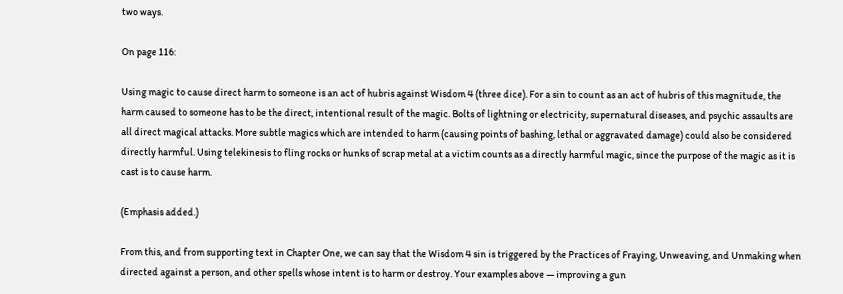two ways.

On page 116:

Using magic to cause direct harm to someone is an act of hubris against Wisdom 4 (three dice). For a sin to count as an act of hubris of this magnitude, the harm caused to someone has to be the direct, intentional result of the magic. Bolts of lightning or electricity, supernatural diseases, and psychic assaults are all direct magical attacks. More subtle magics which are intended to harm (causing points of bashing, lethal or aggravated damage) could also be considered directly harmful. Using telekinesis to fling rocks or hunks of scrap metal at a victim counts as a directly harmful magic, since the purpose of the magic as it is cast is to cause harm.

(Emphasis added.)

From this, and from supporting text in Chapter One, we can say that the Wisdom 4 sin is triggered by the Practices of Fraying, Unweaving, and Unmaking when directed against a person, and other spells whose intent is to harm or destroy. Your examples above — improving a gun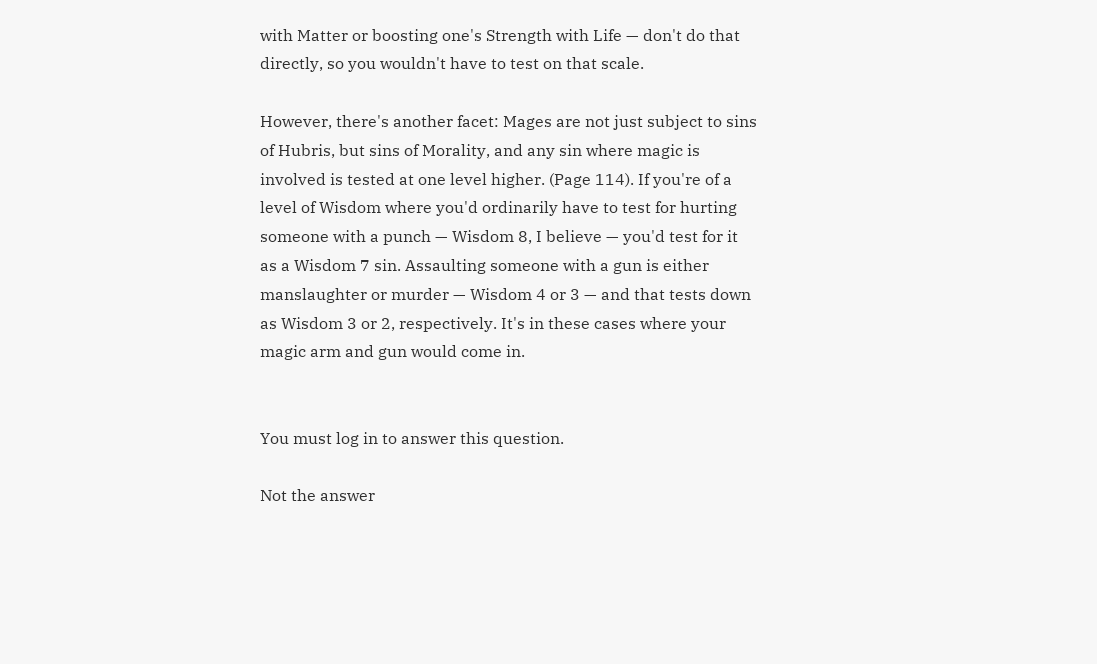with Matter or boosting one's Strength with Life — don't do that directly, so you wouldn't have to test on that scale.

However, there's another facet: Mages are not just subject to sins of Hubris, but sins of Morality, and any sin where magic is involved is tested at one level higher. (Page 114). If you're of a level of Wisdom where you'd ordinarily have to test for hurting someone with a punch — Wisdom 8, I believe — you'd test for it as a Wisdom 7 sin. Assaulting someone with a gun is either manslaughter or murder — Wisdom 4 or 3 — and that tests down as Wisdom 3 or 2, respectively. It's in these cases where your magic arm and gun would come in.


You must log in to answer this question.

Not the answer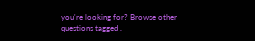you're looking for? Browse other questions tagged .